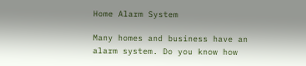Home Alarm System

Many homes and business have an alarm system. Do you know how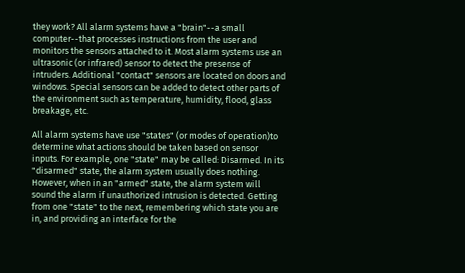they work? All alarm systems have a "brain"--a small computer--that processes instructions from the user and monitors the sensors attached to it. Most alarm systems use an ultrasonic (or infrared) sensor to detect the presense of intruders. Additional "contact" sensors are located on doors and windows. Special sensors can be added to detect other parts of the environment such as temperature, humidity, flood, glass breakage, etc.

All alarm systems have use "states" (or modes of operation)to determine what actions should be taken based on sensor inputs. For example, one "state" may be called: Disarmed. In its "disarmed" state, the alarm system usually does nothing. However, when in an "armed" state, the alarm system will sound the alarm if unauthorized intrusion is detected. Getting from one "state" to the next, remembering which state you are in, and providing an interface for the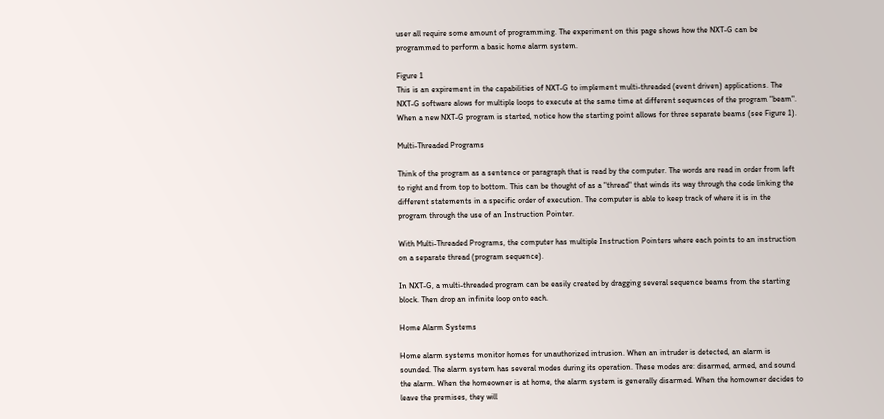user all require some amount of programming. The experiment on this page shows how the NXT-G can be programmed to perform a basic home alarm system.

Figure 1
This is an expirement in the capabilities of NXT-G to implement multi-threaded (event driven) applications. The NXT-G software alows for multiple loops to execute at the same time at different sequences of the program "beam". When a new NXT-G program is started, notice how the starting point allows for three separate beams (see Figure 1).

Multi-Threaded Programs

Think of the program as a sentence or paragraph that is read by the computer. The words are read in order from left to right and from top to bottom. This can be thought of as a "thread" that winds its way through the code linking the different statements in a specific order of execution. The computer is able to keep track of where it is in the program through the use of an Instruction Pointer.

With Multi-Threaded Programs, the computer has multiple Instruction Pointers where each points to an instruction on a separate thread (program sequence).

In NXT-G, a multi-threaded program can be easily created by dragging several sequence beams from the starting block. Then drop an infinite loop onto each.

Home Alarm Systems

Home alarm systems monitor homes for unauthorized intrusion. When an intruder is detected, an alarm is sounded. The alarm system has several modes during its operation. These modes are: disarmed, armed, and sound the alarm. When the homeowner is at home, the alarm system is generally disarmed. When the homowner decides to leave the premises, they will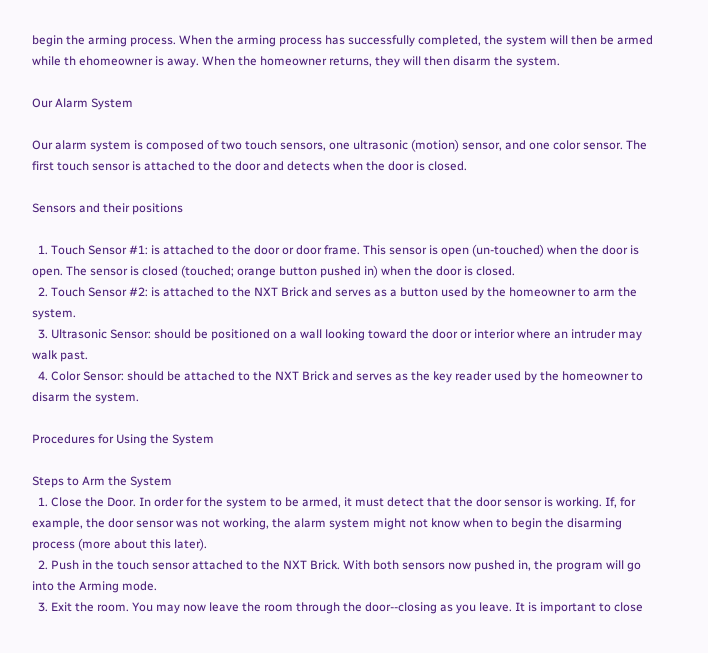begin the arming process. When the arming process has successfully completed, the system will then be armed while th ehomeowner is away. When the homeowner returns, they will then disarm the system.

Our Alarm System

Our alarm system is composed of two touch sensors, one ultrasonic (motion) sensor, and one color sensor. The first touch sensor is attached to the door and detects when the door is closed.

Sensors and their positions

  1. Touch Sensor #1: is attached to the door or door frame. This sensor is open (un-touched) when the door is open. The sensor is closed (touched; orange button pushed in) when the door is closed.
  2. Touch Sensor #2: is attached to the NXT Brick and serves as a button used by the homeowner to arm the system.
  3. Ultrasonic Sensor: should be positioned on a wall looking toward the door or interior where an intruder may walk past.
  4. Color Sensor: should be attached to the NXT Brick and serves as the key reader used by the homeowner to disarm the system.

Procedures for Using the System

Steps to Arm the System
  1. Close the Door. In order for the system to be armed, it must detect that the door sensor is working. If, for example, the door sensor was not working, the alarm system might not know when to begin the disarming process (more about this later).
  2. Push in the touch sensor attached to the NXT Brick. With both sensors now pushed in, the program will go into the Arming mode.
  3. Exit the room. You may now leave the room through the door--closing as you leave. It is important to close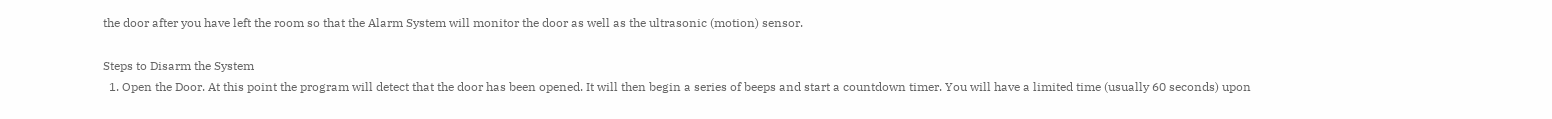the door after you have left the room so that the Alarm System will monitor the door as well as the ultrasonic (motion) sensor.

Steps to Disarm the System
  1. Open the Door. At this point the program will detect that the door has been opened. It will then begin a series of beeps and start a countdown timer. You will have a limited time (usually 60 seconds) upon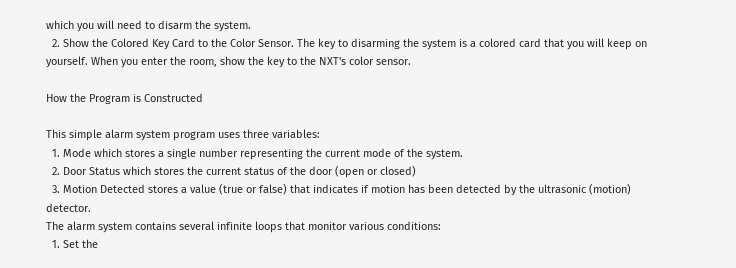which you will need to disarm the system.
  2. Show the Colored Key Card to the Color Sensor. The key to disarming the system is a colored card that you will keep on yourself. When you enter the room, show the key to the NXT's color sensor.

How the Program is Constructed

This simple alarm system program uses three variables:
  1. Mode which stores a single number representing the current mode of the system.
  2. Door Status which stores the current status of the door (open or closed)
  3. Motion Detected stores a value (true or false) that indicates if motion has been detected by the ultrasonic (motion) detector.
The alarm system contains several infinite loops that monitor various conditions:
  1. Set the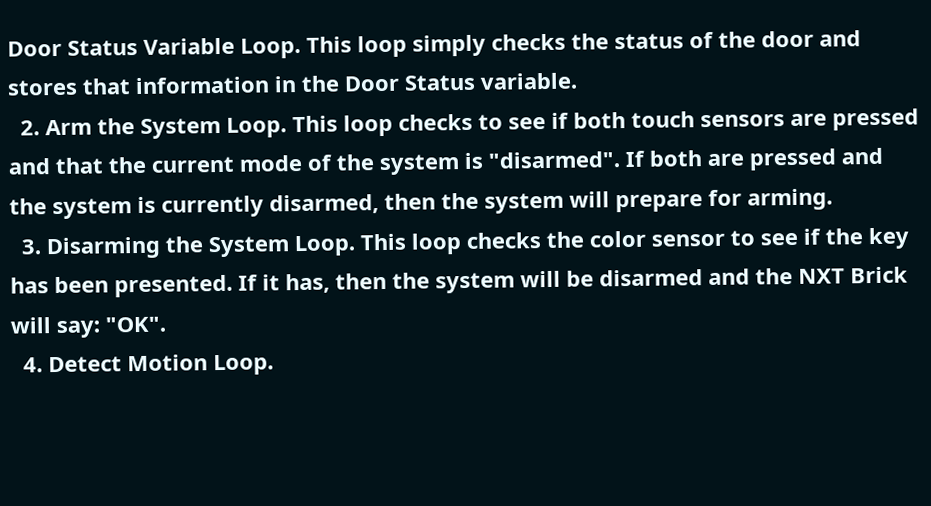Door Status Variable Loop. This loop simply checks the status of the door and stores that information in the Door Status variable.
  2. Arm the System Loop. This loop checks to see if both touch sensors are pressed and that the current mode of the system is "disarmed". If both are pressed and the system is currently disarmed, then the system will prepare for arming.
  3. Disarming the System Loop. This loop checks the color sensor to see if the key has been presented. If it has, then the system will be disarmed and the NXT Brick will say: "OK".
  4. Detect Motion Loop.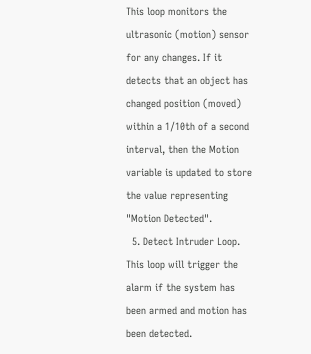This loop monitors the ultrasonic (motion) sensor for any changes. If it detects that an object has changed position (moved) within a 1/10th of a second interval, then the Motion variable is updated to store the value representing "Motion Detected".
  5. Detect Intruder Loop. This loop will trigger the alarm if the system has been armed and motion has been detected.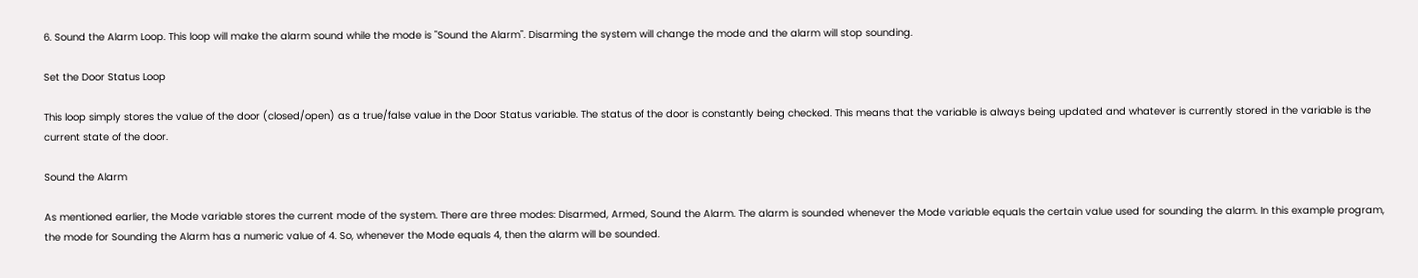6. Sound the Alarm Loop. This loop will make the alarm sound while the mode is "Sound the Alarm". Disarming the system will change the mode and the alarm will stop sounding.

Set the Door Status Loop

This loop simply stores the value of the door (closed/open) as a true/false value in the Door Status variable. The status of the door is constantly being checked. This means that the variable is always being updated and whatever is currently stored in the variable is the current state of the door.

Sound the Alarm

As mentioned earlier, the Mode variable stores the current mode of the system. There are three modes: Disarmed, Armed, Sound the Alarm. The alarm is sounded whenever the Mode variable equals the certain value used for sounding the alarm. In this example program, the mode for Sounding the Alarm has a numeric value of 4. So, whenever the Mode equals 4, then the alarm will be sounded.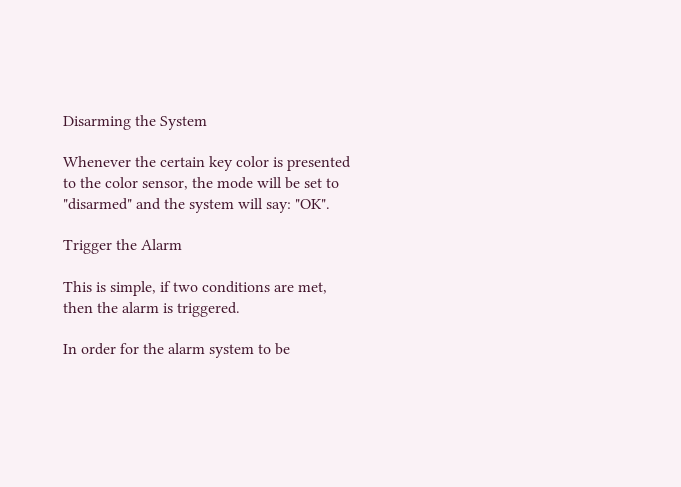Disarming the System

Whenever the certain key color is presented to the color sensor, the mode will be set to "disarmed" and the system will say: "OK".

Trigger the Alarm

This is simple, if two conditions are met, then the alarm is triggered.

In order for the alarm system to be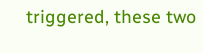triggered, these two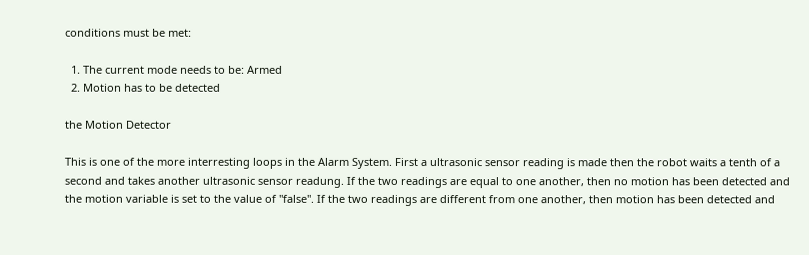conditions must be met:

  1. The current mode needs to be: Armed
  2. Motion has to be detected

the Motion Detector

This is one of the more interresting loops in the Alarm System. First a ultrasonic sensor reading is made then the robot waits a tenth of a second and takes another ultrasonic sensor readung. If the two readings are equal to one another, then no motion has been detected and the motion variable is set to the value of "false". If the two readings are different from one another, then motion has been detected and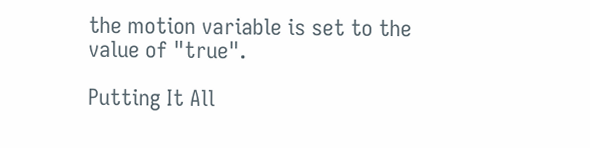the motion variable is set to the value of "true".

Putting It All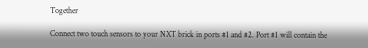Together

Connect two touch sensors to your NXT brick in ports #1 and #2. Port #1 will contain the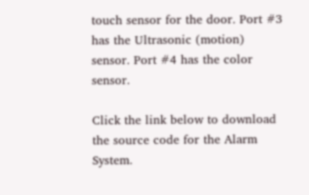touch sensor for the door. Port #3 has the Ultrasonic (motion) sensor. Port #4 has the color sensor.

Click the link below to download the source code for the Alarm System.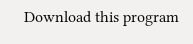Download this program